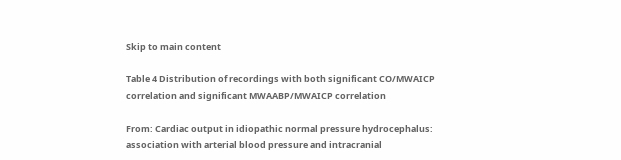Skip to main content

Table 4 Distribution of recordings with both significant CO/MWAICP correlation and significant MWAABP/MWAICP correlation

From: Cardiac output in idiopathic normal pressure hydrocephalus: association with arterial blood pressure and intracranial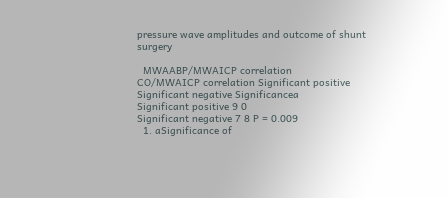pressure wave amplitudes and outcome of shunt surgery

  MWAABP/MWAICP correlation
CO/MWAICP correlation Significant positive Significant negative Significancea
Significant positive 9 0
Significant negative 7 8 P = 0.009
  1. aSignificance of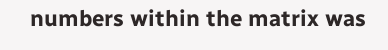numbers within the matrix was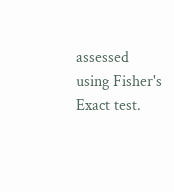assessed using Fisher's Exact test.